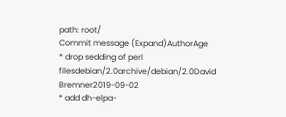path: root/
Commit message (Expand)AuthorAge
* drop sedding of perl filesdebian/2.0archive/debian/2.0David Bremner2019-09-02
* add dh-elpa-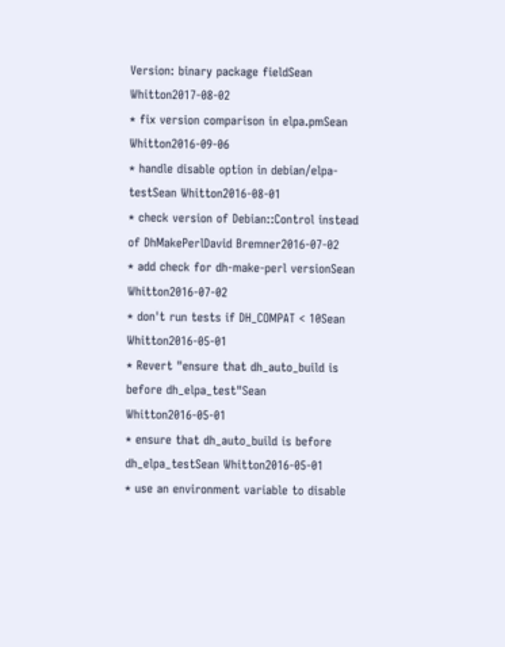Version: binary package fieldSean Whitton2017-08-02
* fix version comparison in elpa.pmSean Whitton2016-09-06
* handle disable option in debian/elpa-testSean Whitton2016-08-01
* check version of Debian::Control instead of DhMakePerlDavid Bremner2016-07-02
* add check for dh-make-perl versionSean Whitton2016-07-02
* don't run tests if DH_COMPAT < 10Sean Whitton2016-05-01
* Revert "ensure that dh_auto_build is before dh_elpa_test"Sean Whitton2016-05-01
* ensure that dh_auto_build is before dh_elpa_testSean Whitton2016-05-01
* use an environment variable to disable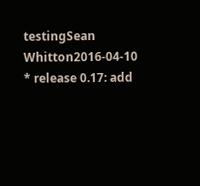testingSean Whitton2016-04-10
* release 0.17: add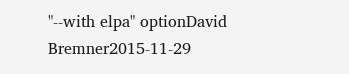"--with elpa" optionDavid Bremner2015-11-29